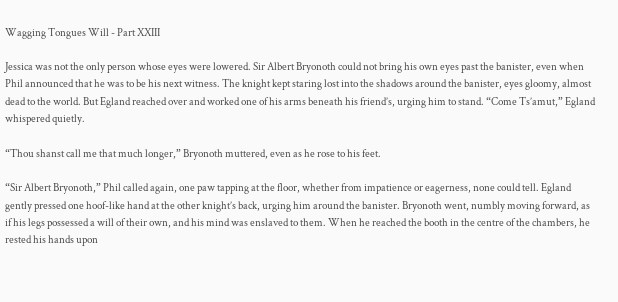Wagging Tongues Will - Part XXIII

Jessica was not the only person whose eyes were lowered. Sir Albert Bryonoth could not bring his own eyes past the banister, even when Phil announced that he was to be his next witness. The knight kept staring lost into the shadows around the banister, eyes gloomy, almost dead to the world. But Egland reached over and worked one of his arms beneath his friend’s, urging him to stand. “Come Ts’amut,” Egland whispered quietly.

“Thou shanst call me that much longer,” Bryonoth muttered, even as he rose to his feet.

“Sir Albert Bryonoth,” Phil called again, one paw tapping at the floor, whether from impatience or eagerness, none could tell. Egland gently pressed one hoof-like hand at the other knight’s back, urging him around the banister. Bryonoth went, numbly moving forward, as if his legs possessed a will of their own, and his mind was enslaved to them. When he reached the booth in the centre of the chambers, he rested his hands upon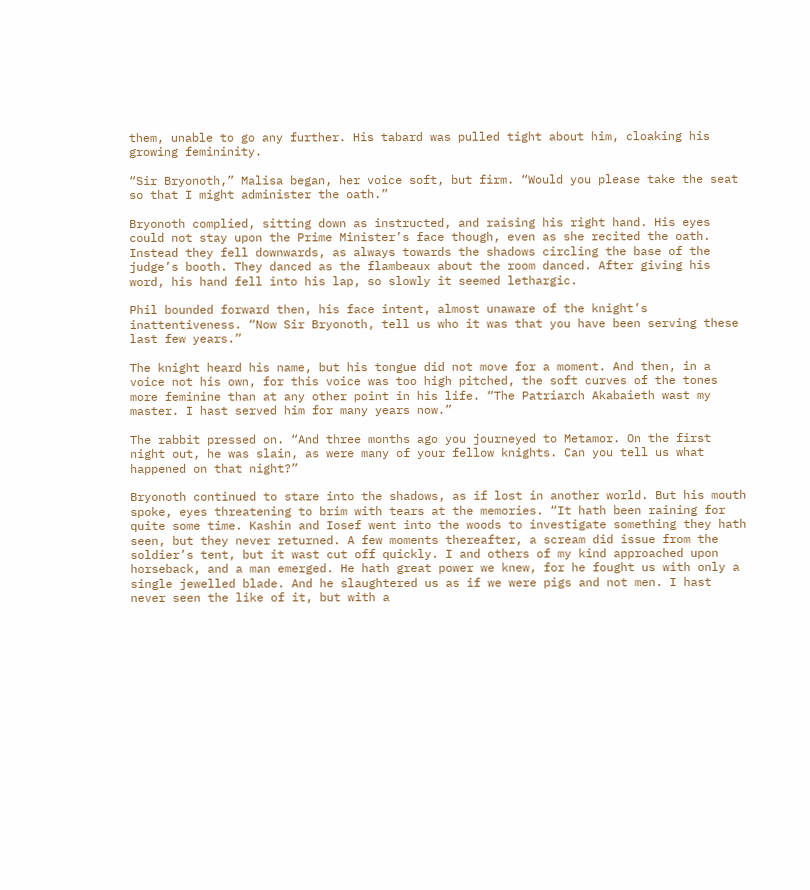them, unable to go any further. His tabard was pulled tight about him, cloaking his growing femininity.

“Sir Bryonoth,” Malisa began, her voice soft, but firm. “Would you please take the seat so that I might administer the oath.”

Bryonoth complied, sitting down as instructed, and raising his right hand. His eyes could not stay upon the Prime Minister’s face though, even as she recited the oath. Instead they fell downwards, as always towards the shadows circling the base of the judge’s booth. They danced as the flambeaux about the room danced. After giving his word, his hand fell into his lap, so slowly it seemed lethargic.

Phil bounded forward then, his face intent, almost unaware of the knight’s inattentiveness. “Now Sir Bryonoth, tell us who it was that you have been serving these last few years.”

The knight heard his name, but his tongue did not move for a moment. And then, in a voice not his own, for this voice was too high pitched, the soft curves of the tones more feminine than at any other point in his life. “The Patriarch Akabaieth wast my master. I hast served him for many years now.”

The rabbit pressed on. “And three months ago you journeyed to Metamor. On the first night out, he was slain, as were many of your fellow knights. Can you tell us what happened on that night?”

Bryonoth continued to stare into the shadows, as if lost in another world. But his mouth spoke, eyes threatening to brim with tears at the memories. “It hath been raining for quite some time. Kashin and Iosef went into the woods to investigate something they hath seen, but they never returned. A few moments thereafter, a scream did issue from the soldier’s tent, but it wast cut off quickly. I and others of my kind approached upon horseback, and a man emerged. He hath great power we knew, for he fought us with only a single jewelled blade. And he slaughtered us as if we were pigs and not men. I hast never seen the like of it, but with a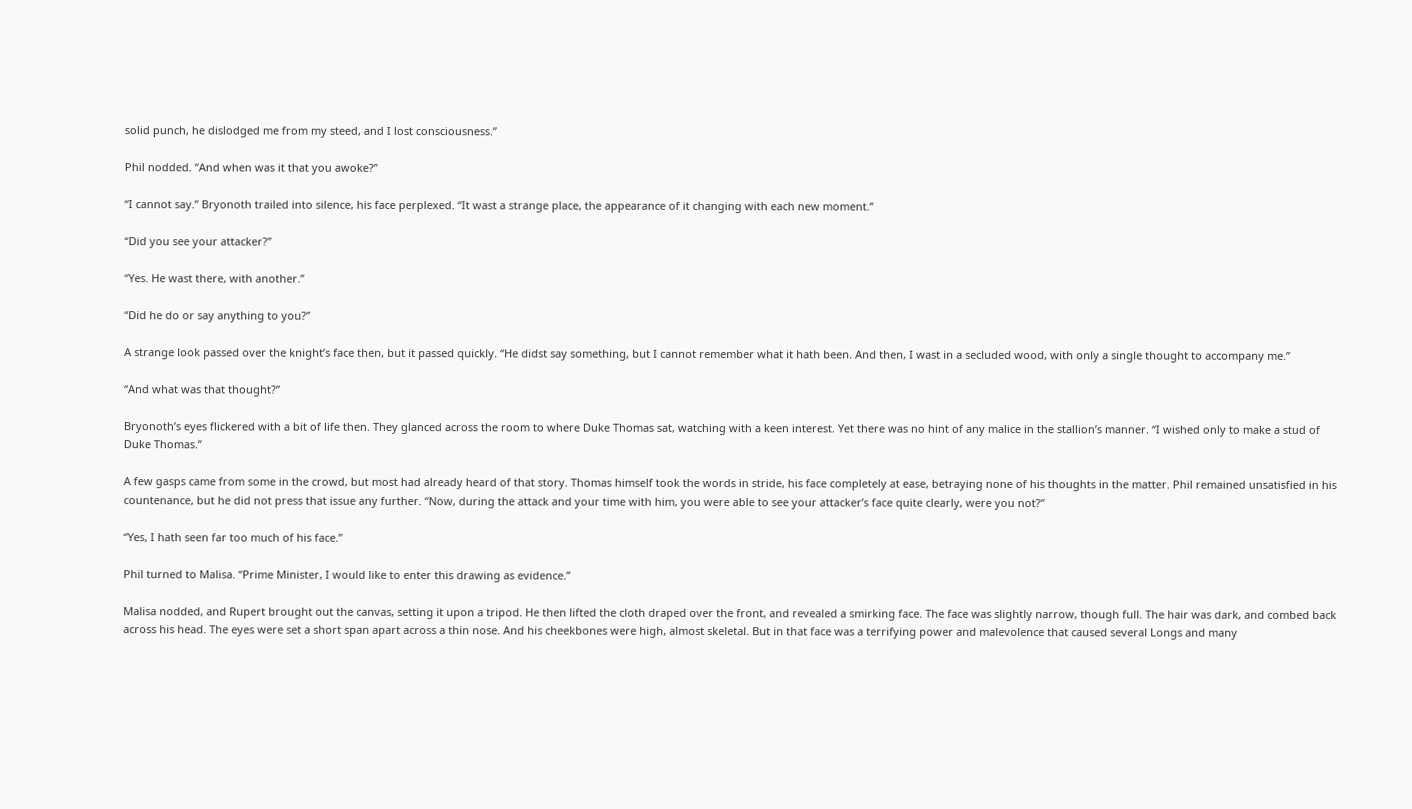solid punch, he dislodged me from my steed, and I lost consciousness.”

Phil nodded. “And when was it that you awoke?”

“I cannot say.” Bryonoth trailed into silence, his face perplexed. “It wast a strange place, the appearance of it changing with each new moment.”

“Did you see your attacker?”

“Yes. He wast there, with another.”

“Did he do or say anything to you?”

A strange look passed over the knight’s face then, but it passed quickly. “He didst say something, but I cannot remember what it hath been. And then, I wast in a secluded wood, with only a single thought to accompany me.”

“And what was that thought?”

Bryonoth’s eyes flickered with a bit of life then. They glanced across the room to where Duke Thomas sat, watching with a keen interest. Yet there was no hint of any malice in the stallion’s manner. “I wished only to make a stud of Duke Thomas.”

A few gasps came from some in the crowd, but most had already heard of that story. Thomas himself took the words in stride, his face completely at ease, betraying none of his thoughts in the matter. Phil remained unsatisfied in his countenance, but he did not press that issue any further. “Now, during the attack and your time with him, you were able to see your attacker’s face quite clearly, were you not?”

“Yes, I hath seen far too much of his face.”

Phil turned to Malisa. “Prime Minister, I would like to enter this drawing as evidence.”

Malisa nodded, and Rupert brought out the canvas, setting it upon a tripod. He then lifted the cloth draped over the front, and revealed a smirking face. The face was slightly narrow, though full. The hair was dark, and combed back across his head. The eyes were set a short span apart across a thin nose. And his cheekbones were high, almost skeletal. But in that face was a terrifying power and malevolence that caused several Longs and many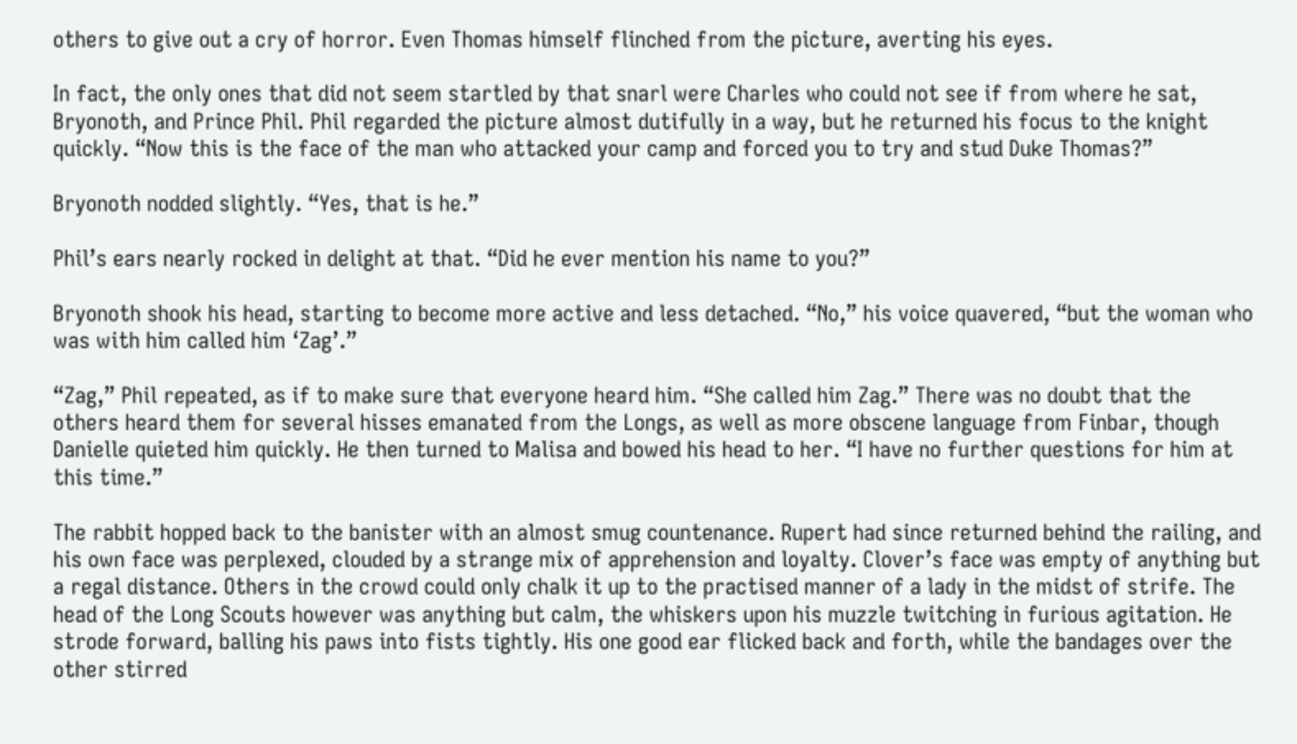others to give out a cry of horror. Even Thomas himself flinched from the picture, averting his eyes.

In fact, the only ones that did not seem startled by that snarl were Charles who could not see if from where he sat, Bryonoth, and Prince Phil. Phil regarded the picture almost dutifully in a way, but he returned his focus to the knight quickly. “Now this is the face of the man who attacked your camp and forced you to try and stud Duke Thomas?”

Bryonoth nodded slightly. “Yes, that is he.”

Phil’s ears nearly rocked in delight at that. “Did he ever mention his name to you?”

Bryonoth shook his head, starting to become more active and less detached. “No,” his voice quavered, “but the woman who was with him called him ‘Zag’.”

“Zag,” Phil repeated, as if to make sure that everyone heard him. “She called him Zag.” There was no doubt that the others heard them for several hisses emanated from the Longs, as well as more obscene language from Finbar, though Danielle quieted him quickly. He then turned to Malisa and bowed his head to her. “I have no further questions for him at this time.”

The rabbit hopped back to the banister with an almost smug countenance. Rupert had since returned behind the railing, and his own face was perplexed, clouded by a strange mix of apprehension and loyalty. Clover’s face was empty of anything but a regal distance. Others in the crowd could only chalk it up to the practised manner of a lady in the midst of strife. The head of the Long Scouts however was anything but calm, the whiskers upon his muzzle twitching in furious agitation. He strode forward, balling his paws into fists tightly. His one good ear flicked back and forth, while the bandages over the other stirred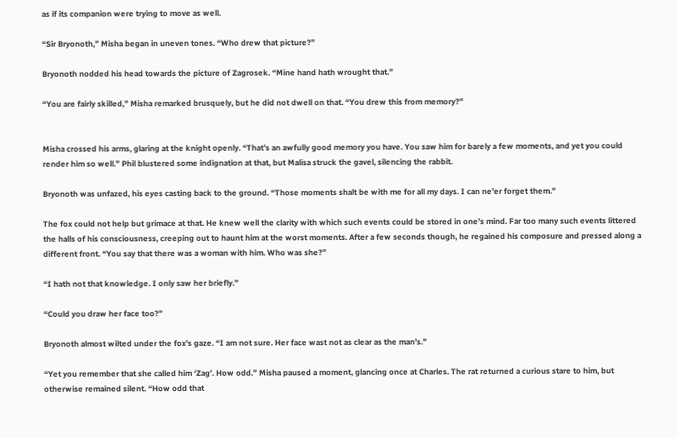as if its companion were trying to move as well.

“Sir Bryonoth,” Misha began in uneven tones. “Who drew that picture?”

Bryonoth nodded his head towards the picture of Zagrosek. “Mine hand hath wrought that.”

“You are fairly skilled,” Misha remarked brusquely, but he did not dwell on that. “You drew this from memory?”


Misha crossed his arms, glaring at the knight openly. “That’s an awfully good memory you have. You saw him for barely a few moments, and yet you could render him so well.” Phil blustered some indignation at that, but Malisa struck the gavel, silencing the rabbit.

Bryonoth was unfazed, his eyes casting back to the ground. “Those moments shalt be with me for all my days. I can ne’er forget them.”

The fox could not help but grimace at that. He knew well the clarity with which such events could be stored in one’s mind. Far too many such events littered the halls of his consciousness, creeping out to haunt him at the worst moments. After a few seconds though, he regained his composure and pressed along a different front. “You say that there was a woman with him. Who was she?”

“I hath not that knowledge. I only saw her briefly.”

“Could you draw her face too?”

Bryonoth almost wilted under the fox’s gaze. “I am not sure. Her face wast not as clear as the man’s.”

“Yet you remember that she called him ‘Zag’. How odd.” Misha paused a moment, glancing once at Charles. The rat returned a curious stare to him, but otherwise remained silent. “How odd that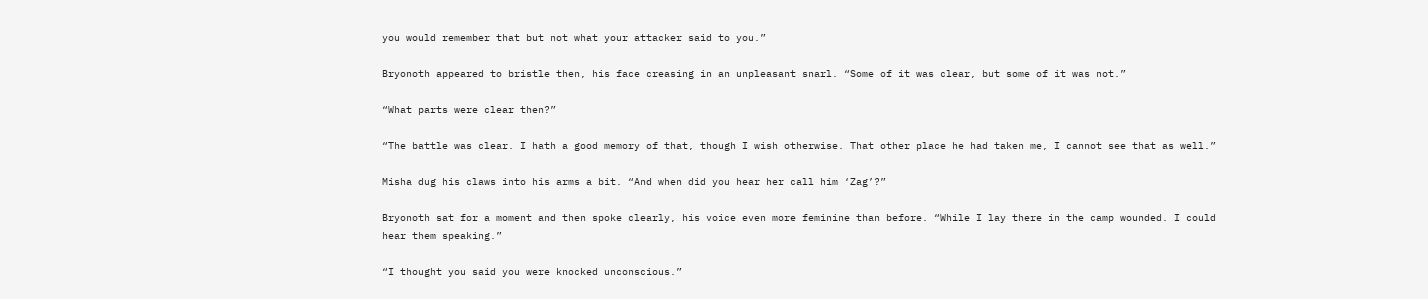you would remember that but not what your attacker said to you.”

Bryonoth appeared to bristle then, his face creasing in an unpleasant snarl. “Some of it was clear, but some of it was not.”

“What parts were clear then?”

“The battle was clear. I hath a good memory of that, though I wish otherwise. That other place he had taken me, I cannot see that as well.”

Misha dug his claws into his arms a bit. “And when did you hear her call him ‘Zag’?”

Bryonoth sat for a moment and then spoke clearly, his voice even more feminine than before. “While I lay there in the camp wounded. I could hear them speaking.”

“I thought you said you were knocked unconscious.”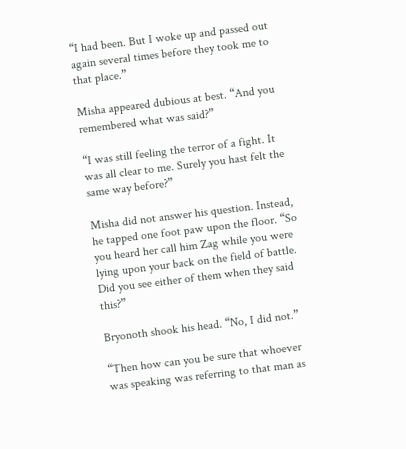“I had been. But I woke up and passed out again several times before they took me to that place.”

Misha appeared dubious at best. “And you remembered what was said?”

“I was still feeling the terror of a fight. It was all clear to me. Surely you hast felt the same way before?”

Misha did not answer his question. Instead, he tapped one foot paw upon the floor. “So you heard her call him Zag while you were lying upon your back on the field of battle. Did you see either of them when they said this?”

Bryonoth shook his head. “No, I did not.”

“Then how can you be sure that whoever was speaking was referring to that man as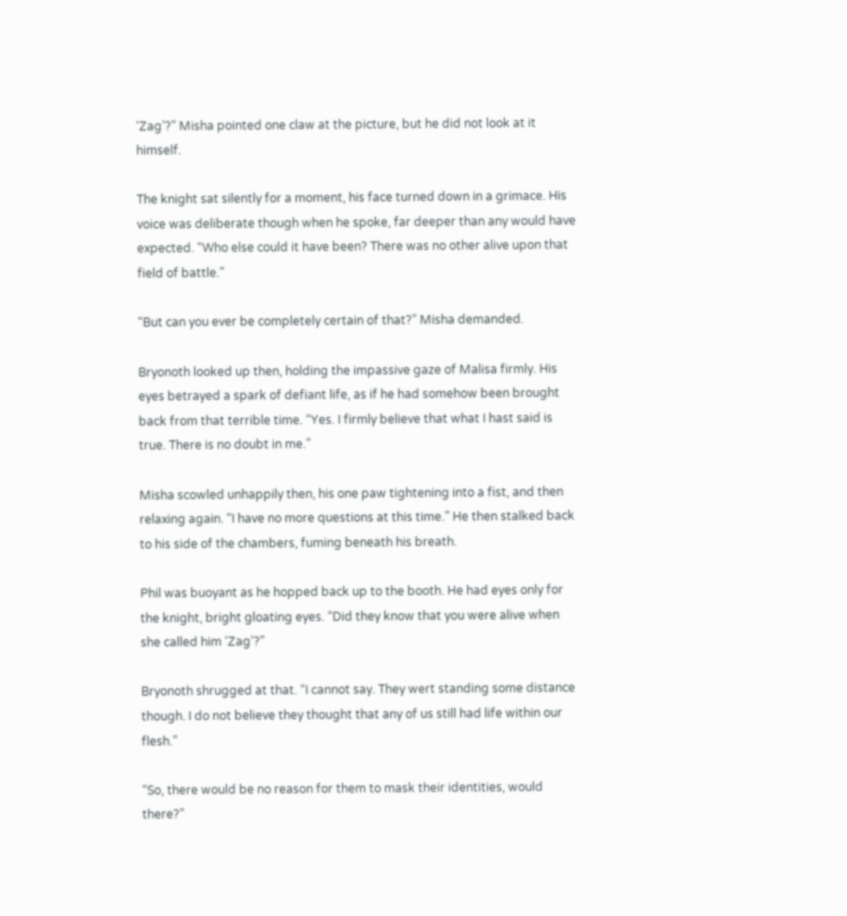‘Zag’?” Misha pointed one claw at the picture, but he did not look at it himself.

The knight sat silently for a moment, his face turned down in a grimace. His voice was deliberate though when he spoke, far deeper than any would have expected. “Who else could it have been? There was no other alive upon that field of battle.”

“But can you ever be completely certain of that?” Misha demanded.

Bryonoth looked up then, holding the impassive gaze of Malisa firmly. His eyes betrayed a spark of defiant life, as if he had somehow been brought back from that terrible time. “Yes. I firmly believe that what I hast said is true. There is no doubt in me.”

Misha scowled unhappily then, his one paw tightening into a fist, and then relaxing again. “I have no more questions at this time.” He then stalked back to his side of the chambers, fuming beneath his breath.

Phil was buoyant as he hopped back up to the booth. He had eyes only for the knight, bright gloating eyes. “Did they know that you were alive when she called him ‘Zag’?”

Bryonoth shrugged at that. “I cannot say. They wert standing some distance though. I do not believe they thought that any of us still had life within our flesh.”

“So, there would be no reason for them to mask their identities, would there?”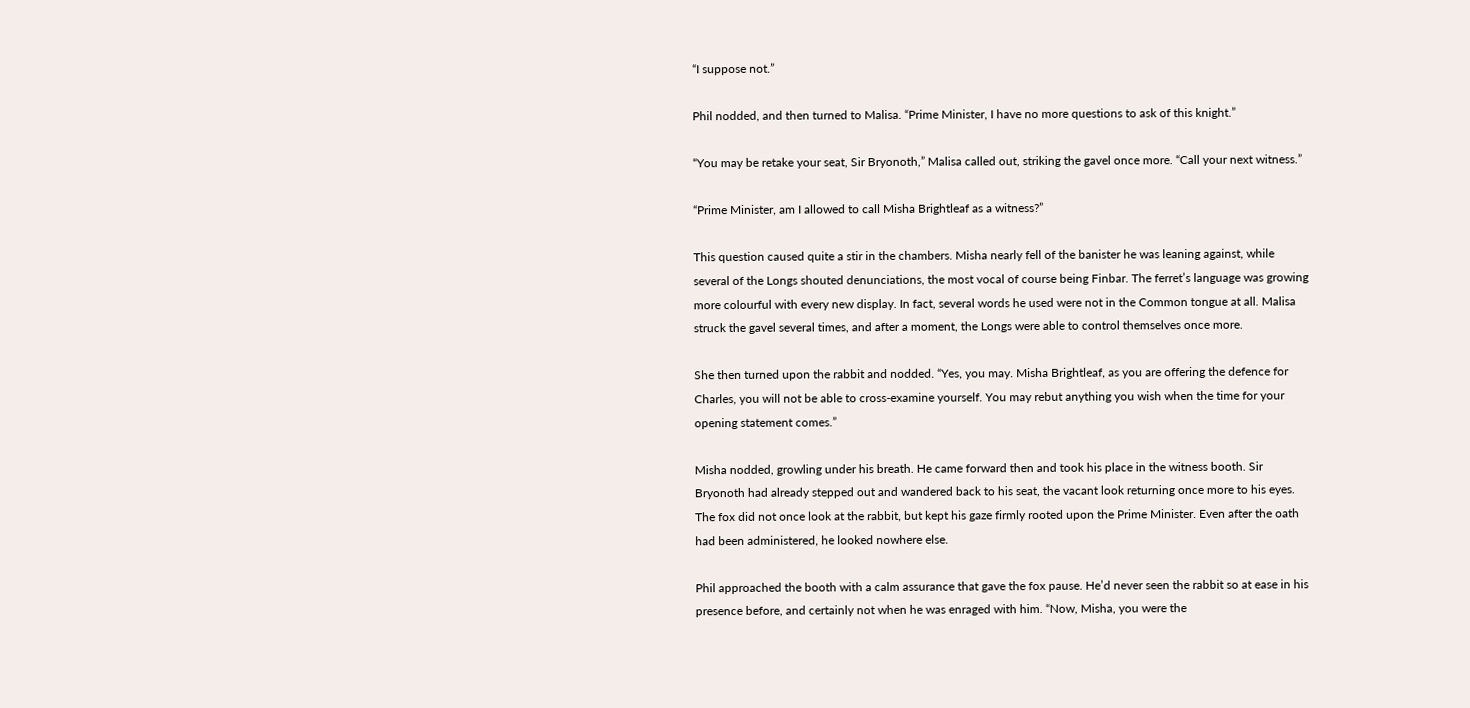“I suppose not.”

Phil nodded, and then turned to Malisa. “Prime Minister, I have no more questions to ask of this knight.”

“You may be retake your seat, Sir Bryonoth,” Malisa called out, striking the gavel once more. “Call your next witness.”

“Prime Minister, am I allowed to call Misha Brightleaf as a witness?”

This question caused quite a stir in the chambers. Misha nearly fell of the banister he was leaning against, while several of the Longs shouted denunciations, the most vocal of course being Finbar. The ferret’s language was growing more colourful with every new display. In fact, several words he used were not in the Common tongue at all. Malisa struck the gavel several times, and after a moment, the Longs were able to control themselves once more.

She then turned upon the rabbit and nodded. “Yes, you may. Misha Brightleaf, as you are offering the defence for Charles, you will not be able to cross-examine yourself. You may rebut anything you wish when the time for your opening statement comes.”

Misha nodded, growling under his breath. He came forward then and took his place in the witness booth. Sir Bryonoth had already stepped out and wandered back to his seat, the vacant look returning once more to his eyes. The fox did not once look at the rabbit, but kept his gaze firmly rooted upon the Prime Minister. Even after the oath had been administered, he looked nowhere else.

Phil approached the booth with a calm assurance that gave the fox pause. He’d never seen the rabbit so at ease in his presence before, and certainly not when he was enraged with him. “Now, Misha, you were the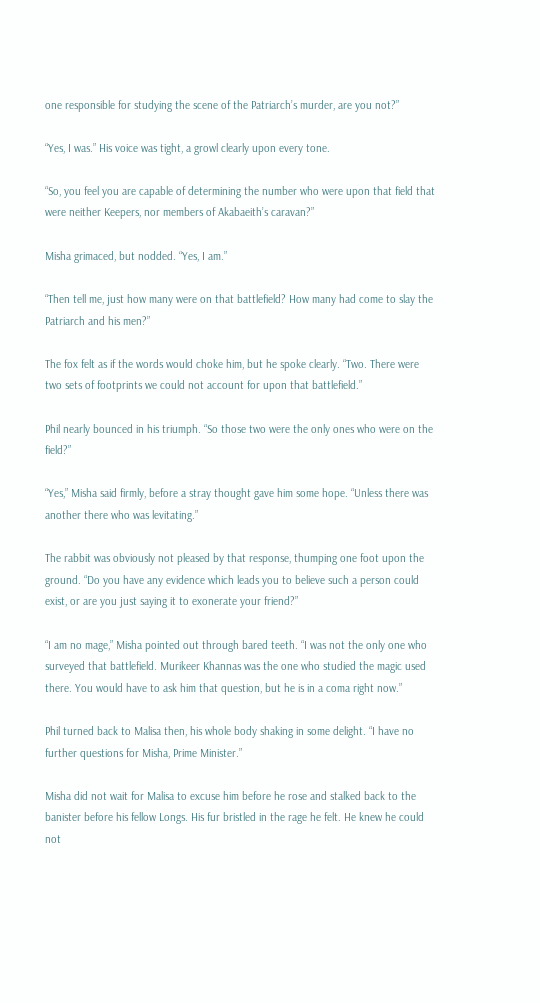one responsible for studying the scene of the Patriarch’s murder, are you not?”

“Yes, I was.” His voice was tight, a growl clearly upon every tone.

“So, you feel you are capable of determining the number who were upon that field that were neither Keepers, nor members of Akabaeith’s caravan?”

Misha grimaced, but nodded. “Yes, I am.”

“Then tell me, just how many were on that battlefield? How many had come to slay the Patriarch and his men?”

The fox felt as if the words would choke him, but he spoke clearly. “Two. There were two sets of footprints we could not account for upon that battlefield.”

Phil nearly bounced in his triumph. “So those two were the only ones who were on the field?”

“Yes,” Misha said firmly, before a stray thought gave him some hope. “Unless there was another there who was levitating.”

The rabbit was obviously not pleased by that response, thumping one foot upon the ground. “Do you have any evidence which leads you to believe such a person could exist, or are you just saying it to exonerate your friend?”

“I am no mage,” Misha pointed out through bared teeth. “I was not the only one who surveyed that battlefield. Murikeer Khannas was the one who studied the magic used there. You would have to ask him that question, but he is in a coma right now.”

Phil turned back to Malisa then, his whole body shaking in some delight. “I have no further questions for Misha, Prime Minister.”

Misha did not wait for Malisa to excuse him before he rose and stalked back to the banister before his fellow Longs. His fur bristled in the rage he felt. He knew he could not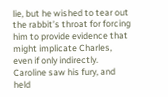lie, but he wished to tear out the rabbit’s throat for forcing him to provide evidence that might implicate Charles, even if only indirectly. Caroline saw his fury, and held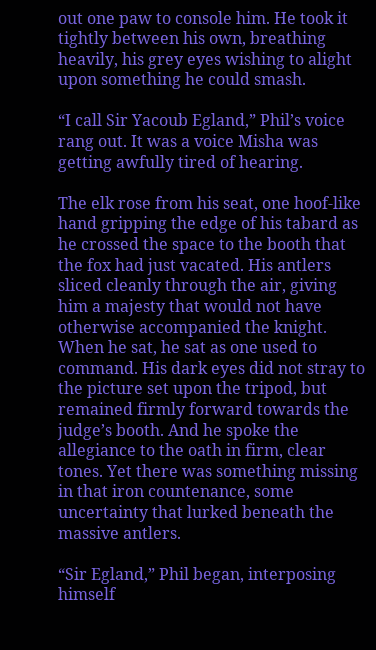out one paw to console him. He took it tightly between his own, breathing heavily, his grey eyes wishing to alight upon something he could smash.

“I call Sir Yacoub Egland,” Phil’s voice rang out. It was a voice Misha was getting awfully tired of hearing.

The elk rose from his seat, one hoof-like hand gripping the edge of his tabard as he crossed the space to the booth that the fox had just vacated. His antlers sliced cleanly through the air, giving him a majesty that would not have otherwise accompanied the knight. When he sat, he sat as one used to command. His dark eyes did not stray to the picture set upon the tripod, but remained firmly forward towards the judge’s booth. And he spoke the allegiance to the oath in firm, clear tones. Yet there was something missing in that iron countenance, some uncertainty that lurked beneath the massive antlers.

“Sir Egland,” Phil began, interposing himself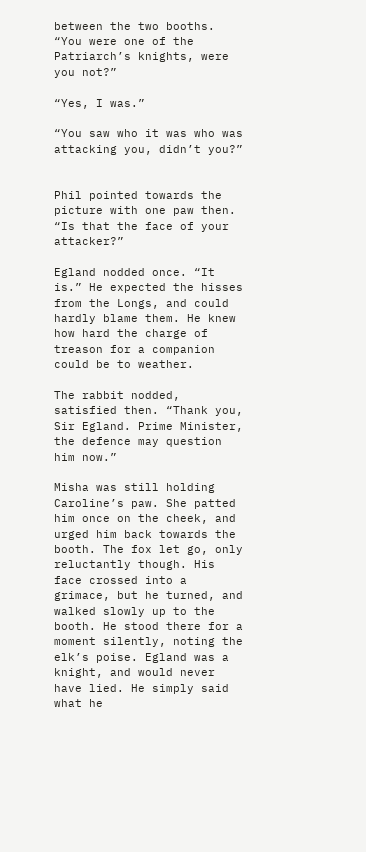between the two booths. “You were one of the Patriarch’s knights, were you not?”

“Yes, I was.”

“You saw who it was who was attacking you, didn’t you?”


Phil pointed towards the picture with one paw then. “Is that the face of your attacker?”

Egland nodded once. “It is.” He expected the hisses from the Longs, and could hardly blame them. He knew how hard the charge of treason for a companion could be to weather.

The rabbit nodded, satisfied then. “Thank you, Sir Egland. Prime Minister, the defence may question him now.”

Misha was still holding Caroline’s paw. She patted him once on the cheek, and urged him back towards the booth. The fox let go, only reluctantly though. His face crossed into a grimace, but he turned, and walked slowly up to the booth. He stood there for a moment silently, noting the elk’s poise. Egland was a knight, and would never have lied. He simply said what he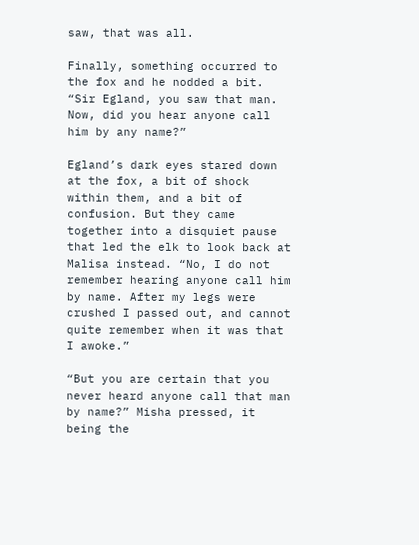saw, that was all.

Finally, something occurred to the fox and he nodded a bit. “Sir Egland, you saw that man. Now, did you hear anyone call him by any name?”

Egland’s dark eyes stared down at the fox, a bit of shock within them, and a bit of confusion. But they came together into a disquiet pause that led the elk to look back at Malisa instead. “No, I do not remember hearing anyone call him by name. After my legs were crushed I passed out, and cannot quite remember when it was that I awoke.”

“But you are certain that you never heard anyone call that man by name?” Misha pressed, it being the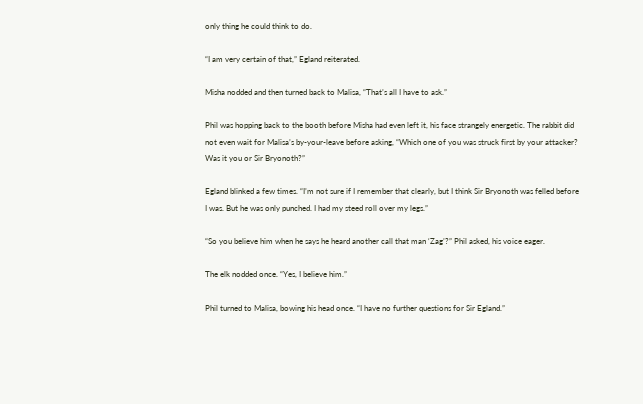only thing he could think to do.

“I am very certain of that,” Egland reiterated.

Misha nodded and then turned back to Malisa, “That’s all I have to ask.”

Phil was hopping back to the booth before Misha had even left it, his face strangely energetic. The rabbit did not even wait for Malisa’s by-your-leave before asking, “Which one of you was struck first by your attacker? Was it you or Sir Bryonoth?”

Egland blinked a few times. “I’m not sure if I remember that clearly, but I think Sir Bryonoth was felled before I was. But he was only punched. I had my steed roll over my legs.”

“So you believe him when he says he heard another call that man ‘Zag’?” Phil asked, his voice eager.

The elk nodded once. “Yes, I believe him.”

Phil turned to Malisa, bowing his head once. “I have no further questions for Sir Egland.”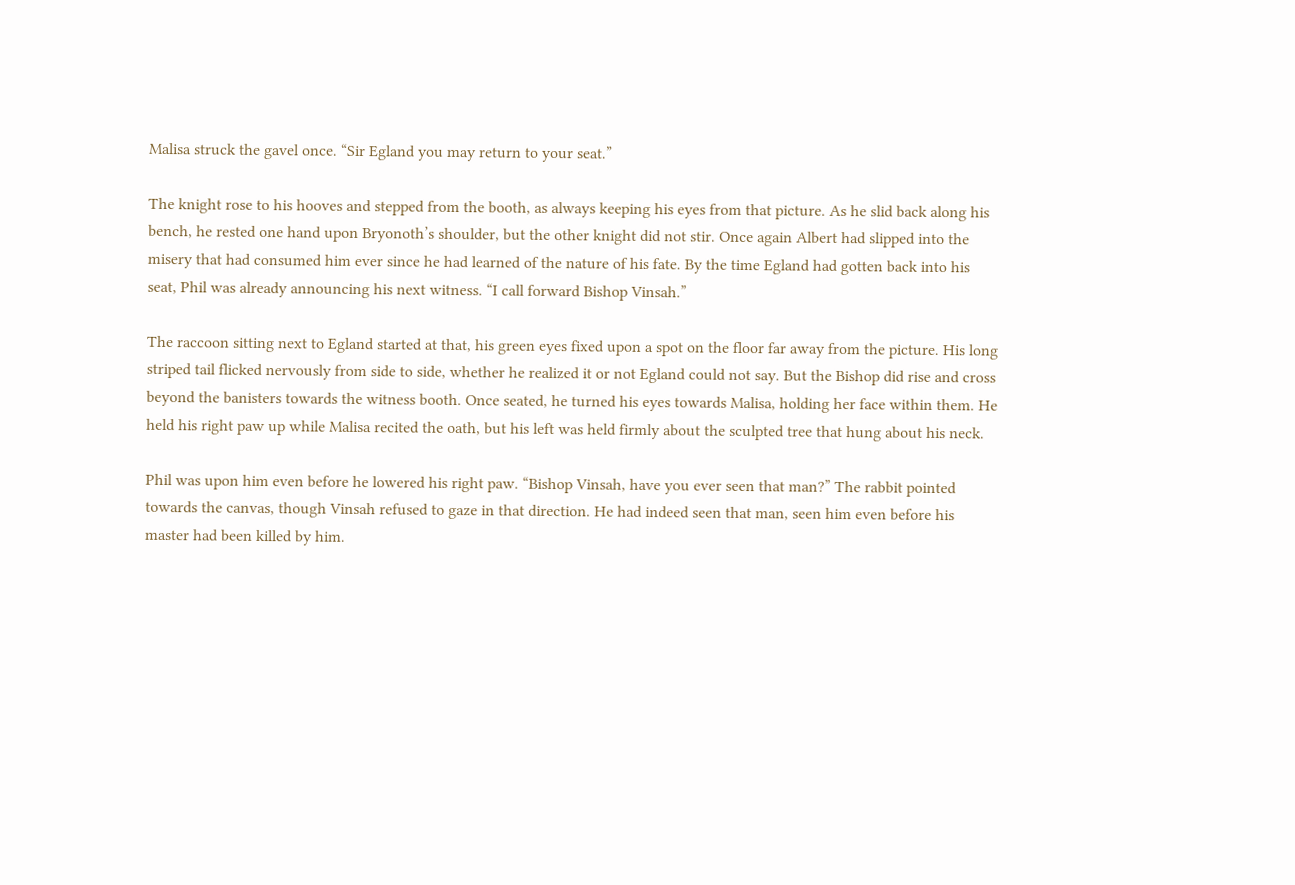Malisa struck the gavel once. “Sir Egland you may return to your seat.”

The knight rose to his hooves and stepped from the booth, as always keeping his eyes from that picture. As he slid back along his bench, he rested one hand upon Bryonoth’s shoulder, but the other knight did not stir. Once again Albert had slipped into the misery that had consumed him ever since he had learned of the nature of his fate. By the time Egland had gotten back into his seat, Phil was already announcing his next witness. “I call forward Bishop Vinsah.”

The raccoon sitting next to Egland started at that, his green eyes fixed upon a spot on the floor far away from the picture. His long striped tail flicked nervously from side to side, whether he realized it or not Egland could not say. But the Bishop did rise and cross beyond the banisters towards the witness booth. Once seated, he turned his eyes towards Malisa, holding her face within them. He held his right paw up while Malisa recited the oath, but his left was held firmly about the sculpted tree that hung about his neck.

Phil was upon him even before he lowered his right paw. “Bishop Vinsah, have you ever seen that man?” The rabbit pointed towards the canvas, though Vinsah refused to gaze in that direction. He had indeed seen that man, seen him even before his master had been killed by him.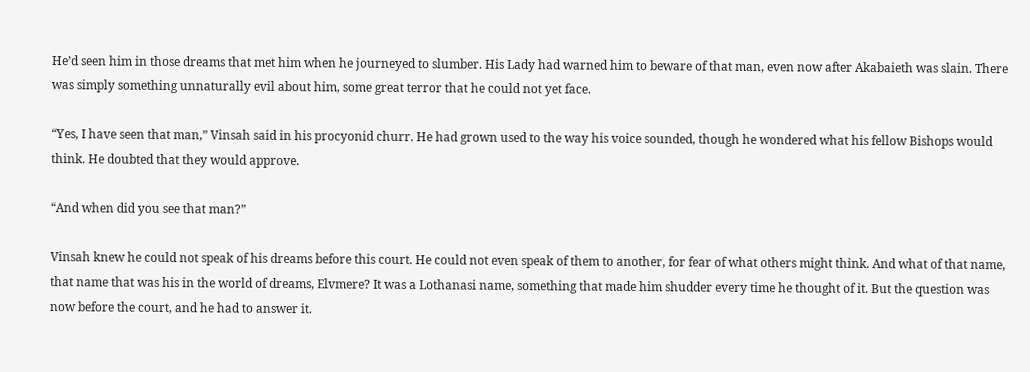He’d seen him in those dreams that met him when he journeyed to slumber. His Lady had warned him to beware of that man, even now after Akabaieth was slain. There was simply something unnaturally evil about him, some great terror that he could not yet face.

“Yes, I have seen that man,” Vinsah said in his procyonid churr. He had grown used to the way his voice sounded, though he wondered what his fellow Bishops would think. He doubted that they would approve.

“And when did you see that man?”

Vinsah knew he could not speak of his dreams before this court. He could not even speak of them to another, for fear of what others might think. And what of that name, that name that was his in the world of dreams, Elvmere? It was a Lothanasi name, something that made him shudder every time he thought of it. But the question was now before the court, and he had to answer it.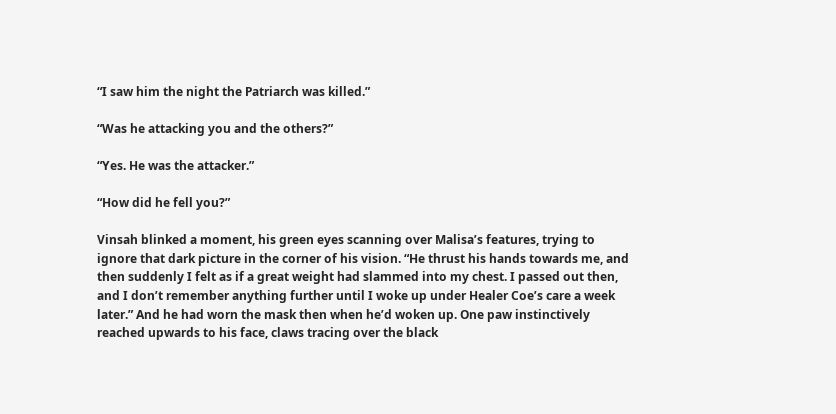“I saw him the night the Patriarch was killed.”

“Was he attacking you and the others?”

“Yes. He was the attacker.”

“How did he fell you?”

Vinsah blinked a moment, his green eyes scanning over Malisa’s features, trying to ignore that dark picture in the corner of his vision. “He thrust his hands towards me, and then suddenly I felt as if a great weight had slammed into my chest. I passed out then, and I don’t remember anything further until I woke up under Healer Coe’s care a week later.” And he had worn the mask then when he’d woken up. One paw instinctively reached upwards to his face, claws tracing over the black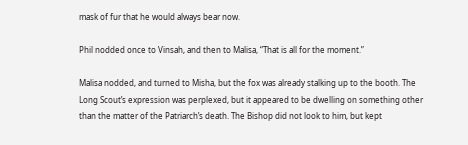mask of fur that he would always bear now.

Phil nodded once to Vinsah, and then to Malisa, “That is all for the moment.”

Malisa nodded, and turned to Misha, but the fox was already stalking up to the booth. The Long Scout’s expression was perplexed, but it appeared to be dwelling on something other than the matter of the Patriarch’s death. The Bishop did not look to him, but kept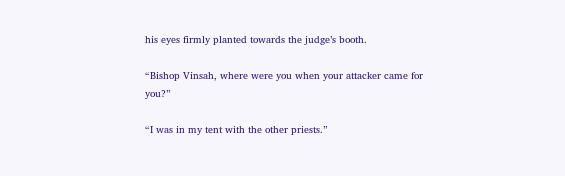his eyes firmly planted towards the judge’s booth.

“Bishop Vinsah, where were you when your attacker came for you?”

“I was in my tent with the other priests.”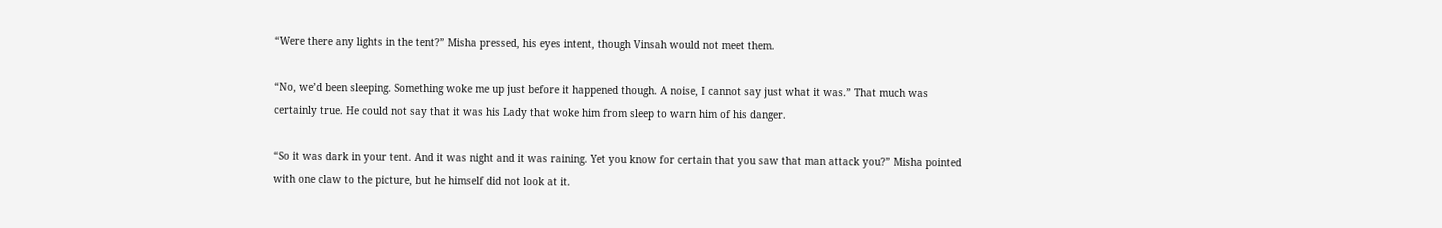“Were there any lights in the tent?” Misha pressed, his eyes intent, though Vinsah would not meet them.

“No, we’d been sleeping. Something woke me up just before it happened though. A noise, I cannot say just what it was.” That much was certainly true. He could not say that it was his Lady that woke him from sleep to warn him of his danger.

“So it was dark in your tent. And it was night and it was raining. Yet you know for certain that you saw that man attack you?” Misha pointed with one claw to the picture, but he himself did not look at it.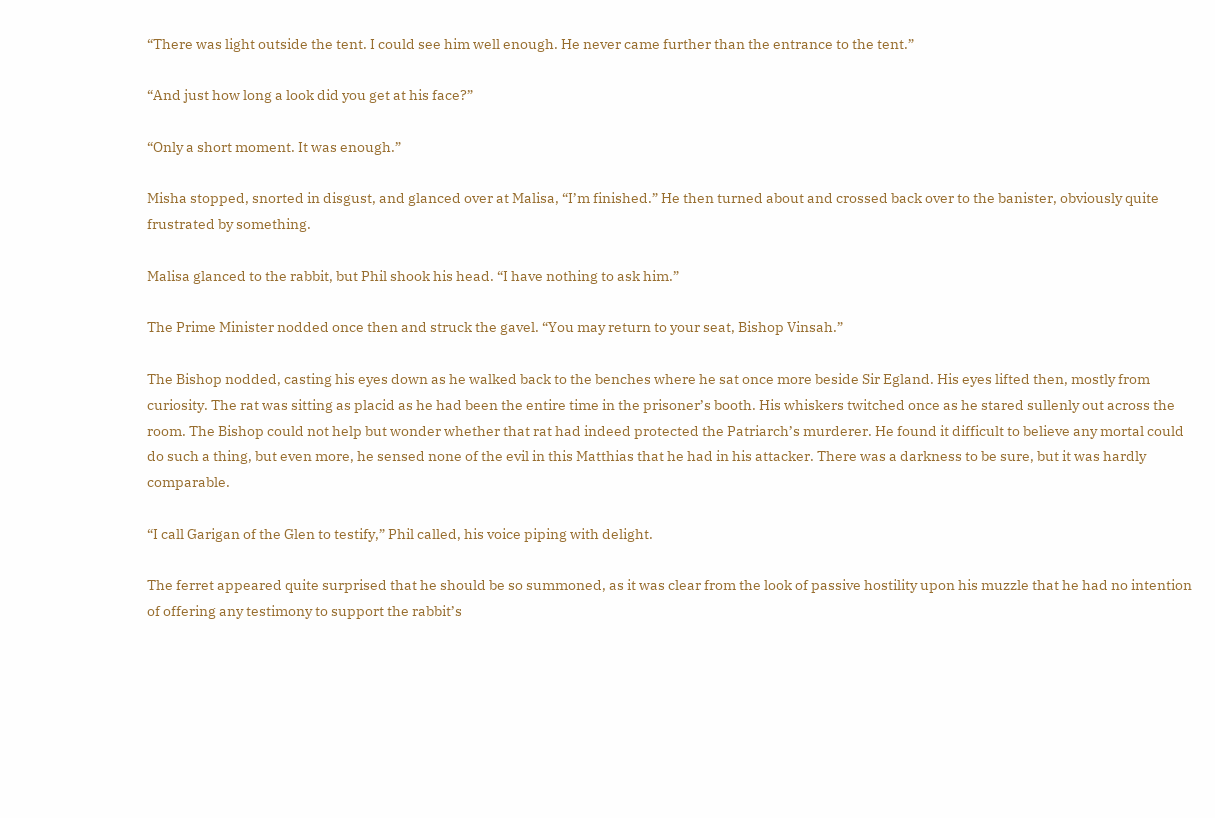“There was light outside the tent. I could see him well enough. He never came further than the entrance to the tent.”

“And just how long a look did you get at his face?”

“Only a short moment. It was enough.”

Misha stopped, snorted in disgust, and glanced over at Malisa, “I’m finished.” He then turned about and crossed back over to the banister, obviously quite frustrated by something.

Malisa glanced to the rabbit, but Phil shook his head. “I have nothing to ask him.”

The Prime Minister nodded once then and struck the gavel. “You may return to your seat, Bishop Vinsah.”

The Bishop nodded, casting his eyes down as he walked back to the benches where he sat once more beside Sir Egland. His eyes lifted then, mostly from curiosity. The rat was sitting as placid as he had been the entire time in the prisoner’s booth. His whiskers twitched once as he stared sullenly out across the room. The Bishop could not help but wonder whether that rat had indeed protected the Patriarch’s murderer. He found it difficult to believe any mortal could do such a thing, but even more, he sensed none of the evil in this Matthias that he had in his attacker. There was a darkness to be sure, but it was hardly comparable.

“I call Garigan of the Glen to testify,” Phil called, his voice piping with delight.

The ferret appeared quite surprised that he should be so summoned, as it was clear from the look of passive hostility upon his muzzle that he had no intention of offering any testimony to support the rabbit’s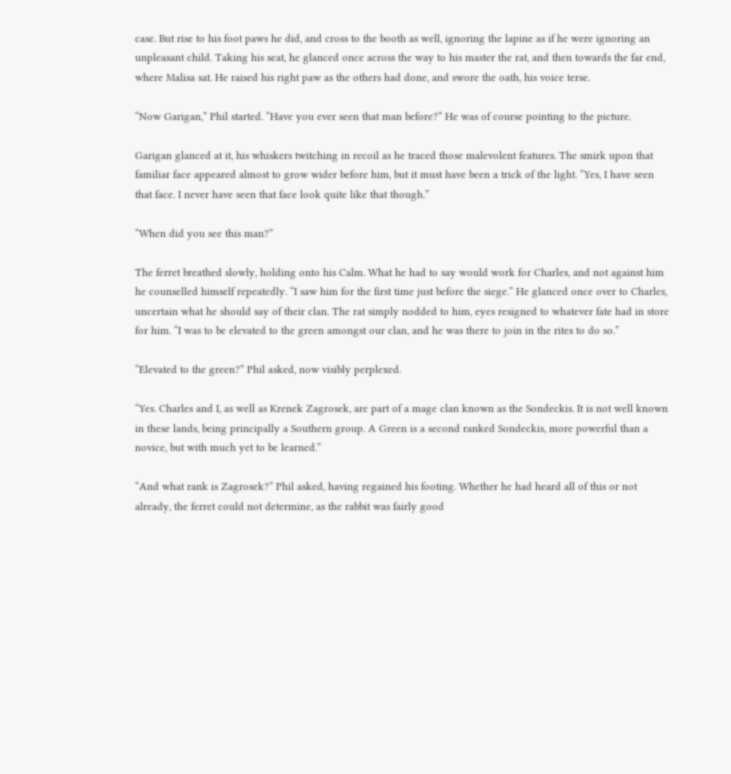case. But rise to his foot paws he did, and cross to the booth as well, ignoring the lapine as if he were ignoring an unpleasant child. Taking his seat, he glanced once across the way to his master the rat, and then towards the far end, where Malisa sat. He raised his right paw as the others had done, and swore the oath, his voice terse.

“Now Garigan,” Phil started. “Have you ever seen that man before?” He was of course pointing to the picture.

Garigan glanced at it, his whiskers twitching in recoil as he traced those malevolent features. The smirk upon that familiar face appeared almost to grow wider before him, but it must have been a trick of the light. “Yes, I have seen that face. I never have seen that face look quite like that though.”

“When did you see this man?”

The ferret breathed slowly, holding onto his Calm. What he had to say would work for Charles, and not against him he counselled himself repeatedly. “I saw him for the first time just before the siege.” He glanced once over to Charles, uncertain what he should say of their clan. The rat simply nodded to him, eyes resigned to whatever fate had in store for him. “I was to be elevated to the green amongst our clan, and he was there to join in the rites to do so.”

“Elevated to the green?” Phil asked, now visibly perplexed.

“Yes. Charles and I, as well as Krenek Zagrosek, are part of a mage clan known as the Sondeckis. It is not well known in these lands, being principally a Southern group. A Green is a second ranked Sondeckis, more powerful than a novice, but with much yet to be learned.”

“And what rank is Zagrosek?” Phil asked, having regained his footing. Whether he had heard all of this or not already, the ferret could not determine, as the rabbit was fairly good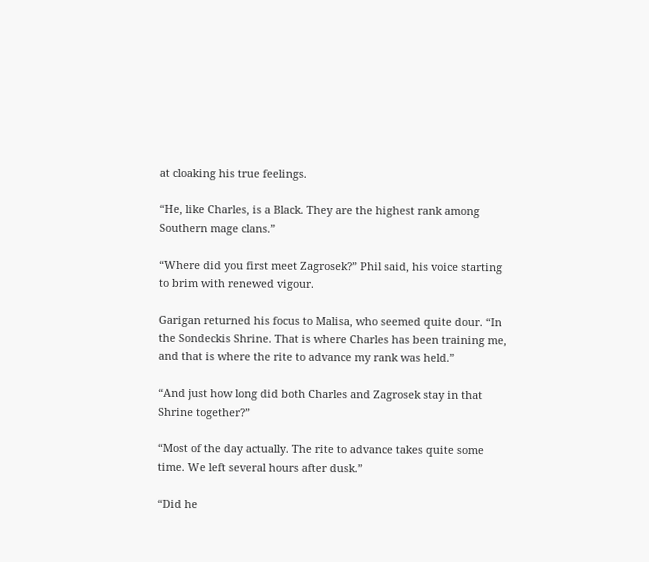at cloaking his true feelings.

“He, like Charles, is a Black. They are the highest rank among Southern mage clans.”

“Where did you first meet Zagrosek?” Phil said, his voice starting to brim with renewed vigour.

Garigan returned his focus to Malisa, who seemed quite dour. “In the Sondeckis Shrine. That is where Charles has been training me, and that is where the rite to advance my rank was held.”

“And just how long did both Charles and Zagrosek stay in that Shrine together?”

“Most of the day actually. The rite to advance takes quite some time. We left several hours after dusk.”

“Did he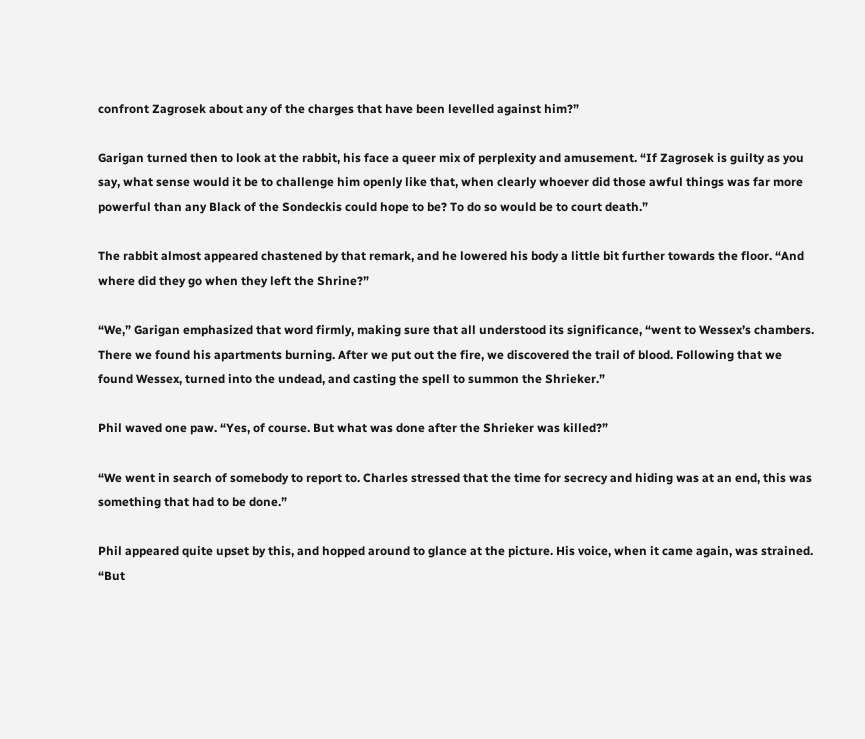confront Zagrosek about any of the charges that have been levelled against him?”

Garigan turned then to look at the rabbit, his face a queer mix of perplexity and amusement. “If Zagrosek is guilty as you say, what sense would it be to challenge him openly like that, when clearly whoever did those awful things was far more powerful than any Black of the Sondeckis could hope to be? To do so would be to court death.”

The rabbit almost appeared chastened by that remark, and he lowered his body a little bit further towards the floor. “And where did they go when they left the Shrine?”

“We,” Garigan emphasized that word firmly, making sure that all understood its significance, “went to Wessex’s chambers. There we found his apartments burning. After we put out the fire, we discovered the trail of blood. Following that we found Wessex, turned into the undead, and casting the spell to summon the Shrieker.”

Phil waved one paw. “Yes, of course. But what was done after the Shrieker was killed?”

“We went in search of somebody to report to. Charles stressed that the time for secrecy and hiding was at an end, this was something that had to be done.”

Phil appeared quite upset by this, and hopped around to glance at the picture. His voice, when it came again, was strained. “But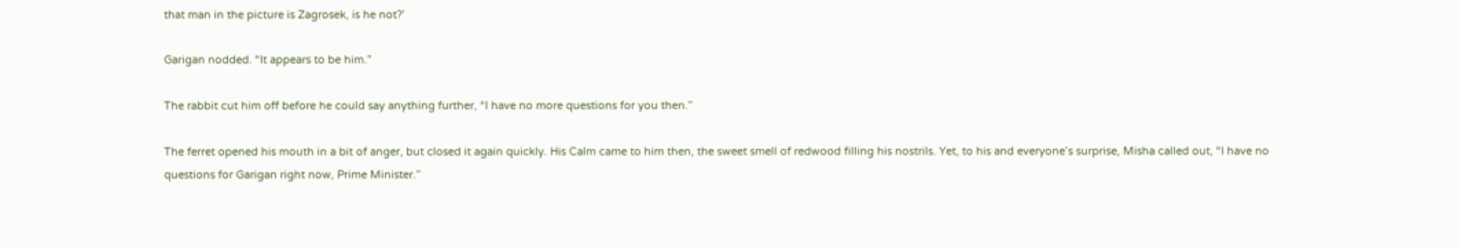that man in the picture is Zagrosek, is he not?’

Garigan nodded. “It appears to be him.”

The rabbit cut him off before he could say anything further, “I have no more questions for you then.”

The ferret opened his mouth in a bit of anger, but closed it again quickly. His Calm came to him then, the sweet smell of redwood filling his nostrils. Yet, to his and everyone’s surprise, Misha called out, “I have no questions for Garigan right now, Prime Minister.”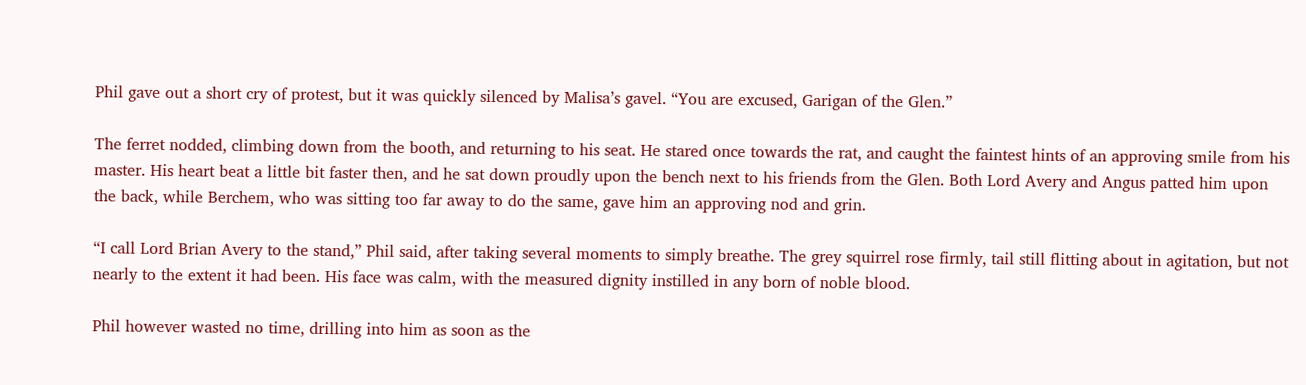Phil gave out a short cry of protest, but it was quickly silenced by Malisa’s gavel. “You are excused, Garigan of the Glen.”

The ferret nodded, climbing down from the booth, and returning to his seat. He stared once towards the rat, and caught the faintest hints of an approving smile from his master. His heart beat a little bit faster then, and he sat down proudly upon the bench next to his friends from the Glen. Both Lord Avery and Angus patted him upon the back, while Berchem, who was sitting too far away to do the same, gave him an approving nod and grin.

“I call Lord Brian Avery to the stand,” Phil said, after taking several moments to simply breathe. The grey squirrel rose firmly, tail still flitting about in agitation, but not nearly to the extent it had been. His face was calm, with the measured dignity instilled in any born of noble blood.

Phil however wasted no time, drilling into him as soon as the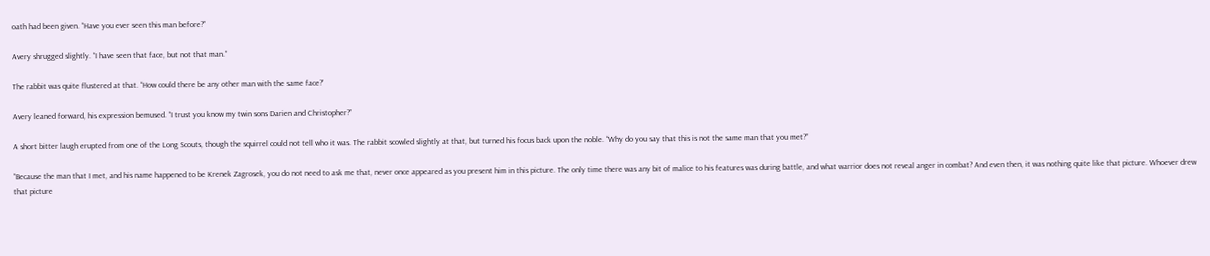oath had been given. “Have you ever seen this man before?”

Avery shrugged slightly. “I have seen that face, but not that man.”

The rabbit was quite flustered at that. “How could there be any other man with the same face?’

Avery leaned forward, his expression bemused. “I trust you know my twin sons Darien and Christopher?”

A short bitter laugh erupted from one of the Long Scouts, though the squirrel could not tell who it was. The rabbit scowled slightly at that, but turned his focus back upon the noble. “Why do you say that this is not the same man that you met?”

“Because the man that I met, and his name happened to be Krenek Zagrosek, you do not need to ask me that, never once appeared as you present him in this picture. The only time there was any bit of malice to his features was during battle, and what warrior does not reveal anger in combat? And even then, it was nothing quite like that picture. Whoever drew that picture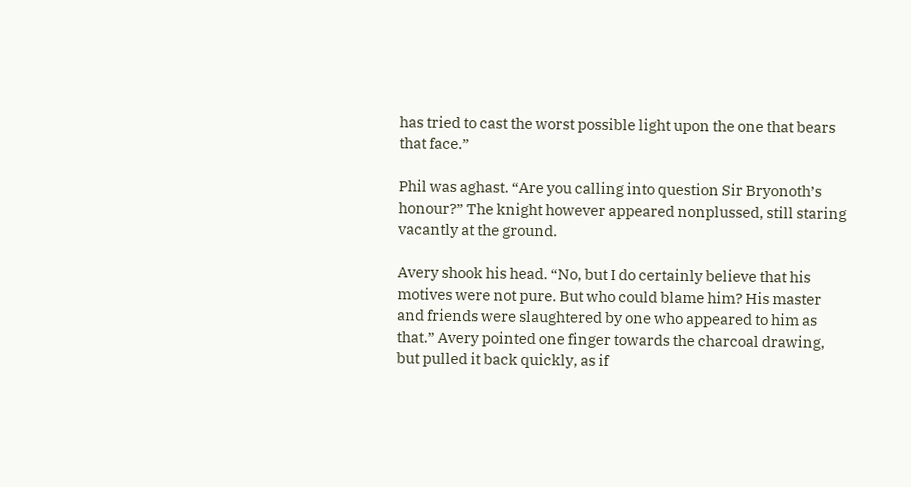has tried to cast the worst possible light upon the one that bears that face.”

Phil was aghast. “Are you calling into question Sir Bryonoth’s honour?” The knight however appeared nonplussed, still staring vacantly at the ground.

Avery shook his head. “No, but I do certainly believe that his motives were not pure. But who could blame him? His master and friends were slaughtered by one who appeared to him as that.” Avery pointed one finger towards the charcoal drawing, but pulled it back quickly, as if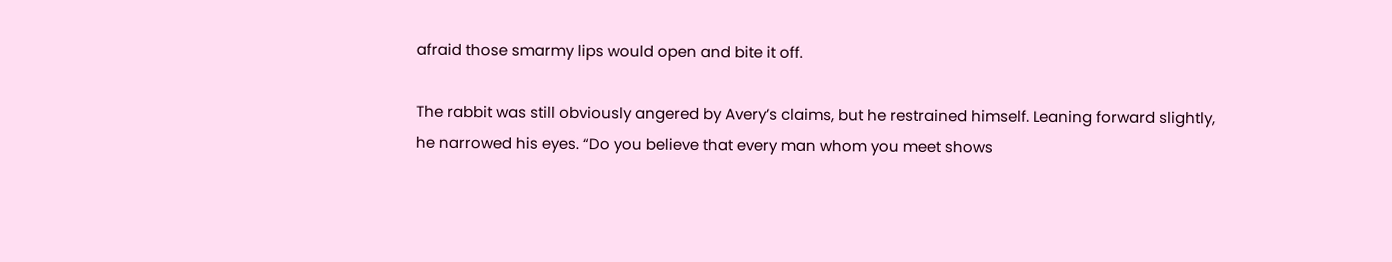afraid those smarmy lips would open and bite it off.

The rabbit was still obviously angered by Avery’s claims, but he restrained himself. Leaning forward slightly, he narrowed his eyes. “Do you believe that every man whom you meet shows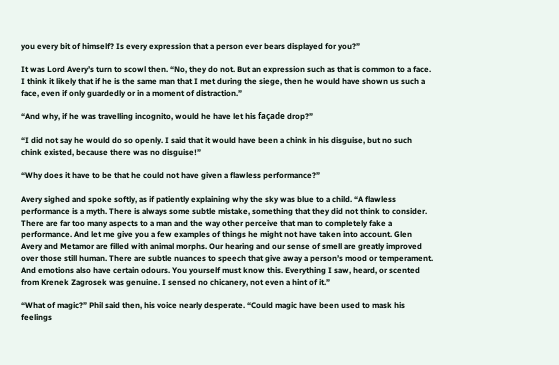you every bit of himself? Is every expression that a person ever bears displayed for you?”

It was Lord Avery’s turn to scowl then. “No, they do not. But an expression such as that is common to a face. I think it likely that if he is the same man that I met during the siege, then he would have shown us such a face, even if only guardedly or in a moment of distraction.”

“And why, if he was travelling incognito, would he have let his façade drop?”

“I did not say he would do so openly. I said that it would have been a chink in his disguise, but no such chink existed, because there was no disguise!”

“Why does it have to be that he could not have given a flawless performance?”

Avery sighed and spoke softly, as if patiently explaining why the sky was blue to a child. “A flawless performance is a myth. There is always some subtle mistake, something that they did not think to consider. There are far too many aspects to a man and the way other perceive that man to completely fake a performance. And let me give you a few examples of things he might not have taken into account. Glen Avery and Metamor are filled with animal morphs. Our hearing and our sense of smell are greatly improved over those still human. There are subtle nuances to speech that give away a person’s mood or temperament. And emotions also have certain odours. You yourself must know this. Everything I saw, heard, or scented from Krenek Zagrosek was genuine. I sensed no chicanery, not even a hint of it.”

“What of magic?” Phil said then, his voice nearly desperate. “Could magic have been used to mask his feelings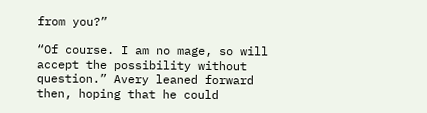from you?”

“Of course. I am no mage, so will accept the possibility without question.” Avery leaned forward then, hoping that he could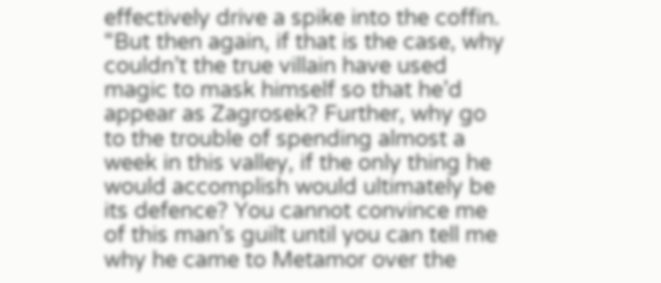effectively drive a spike into the coffin. “But then again, if that is the case, why couldn’t the true villain have used magic to mask himself so that he’d appear as Zagrosek? Further, why go to the trouble of spending almost a week in this valley, if the only thing he would accomplish would ultimately be its defence? You cannot convince me of this man’s guilt until you can tell me why he came to Metamor over the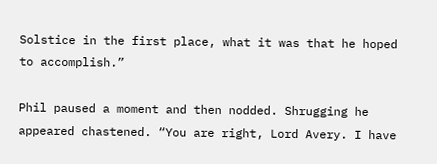Solstice in the first place, what it was that he hoped to accomplish.”

Phil paused a moment and then nodded. Shrugging he appeared chastened. “You are right, Lord Avery. I have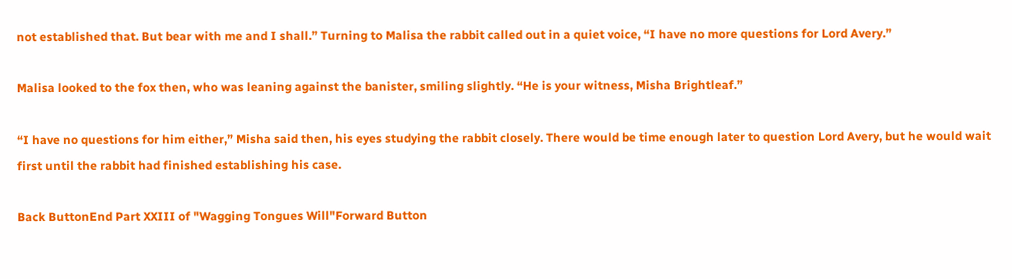not established that. But bear with me and I shall.” Turning to Malisa the rabbit called out in a quiet voice, “I have no more questions for Lord Avery.”

Malisa looked to the fox then, who was leaning against the banister, smiling slightly. “He is your witness, Misha Brightleaf.”

“I have no questions for him either,” Misha said then, his eyes studying the rabbit closely. There would be time enough later to question Lord Avery, but he would wait first until the rabbit had finished establishing his case.

Back ButtonEnd Part XXIII of "Wagging Tongues Will"Forward Button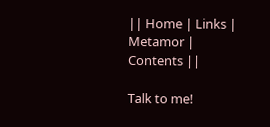|| Home | Links | Metamor | Contents ||

Talk to me!